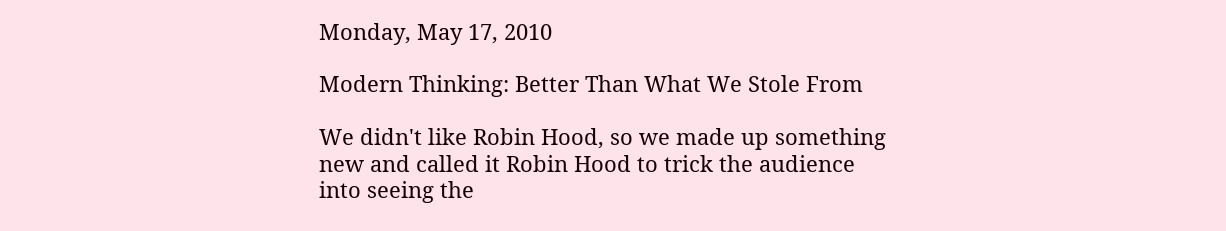Monday, May 17, 2010

Modern Thinking: Better Than What We Stole From

We didn't like Robin Hood, so we made up something new and called it Robin Hood to trick the audience into seeing the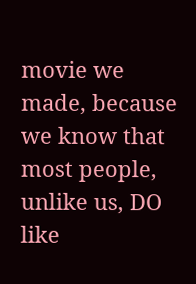movie we made, because we know that most people, unlike us, DO like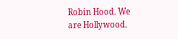Robin Hood. We are Hollywood.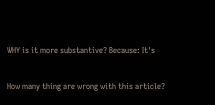WHY is it more substantive? Because: It's

How many thing are wrong with this article?